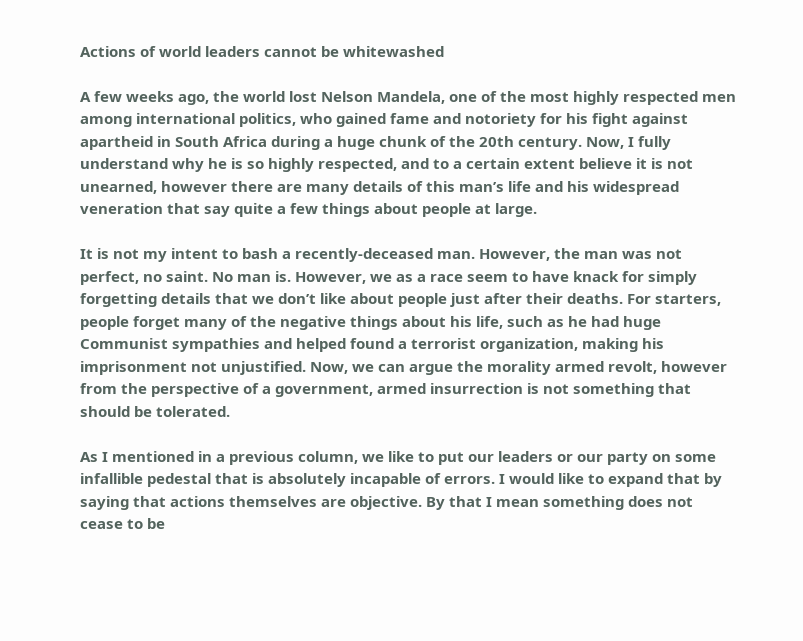Actions of world leaders cannot be whitewashed

A few weeks ago, the world lost Nelson Mandela, one of the most highly respected men among international politics, who gained fame and notoriety for his fight against apartheid in South Africa during a huge chunk of the 20th century. Now, I fully understand why he is so highly respected, and to a certain extent believe it is not unearned, however there are many details of this man’s life and his widespread veneration that say quite a few things about people at large.

It is not my intent to bash a recently-deceased man. However, the man was not perfect, no saint. No man is. However, we as a race seem to have knack for simply forgetting details that we don’t like about people just after their deaths. For starters, people forget many of the negative things about his life, such as he had huge Communist sympathies and helped found a terrorist organization, making his imprisonment not unjustified. Now, we can argue the morality armed revolt, however from the perspective of a government, armed insurrection is not something that should be tolerated.

As I mentioned in a previous column, we like to put our leaders or our party on some infallible pedestal that is absolutely incapable of errors. I would like to expand that by saying that actions themselves are objective. By that I mean something does not cease to be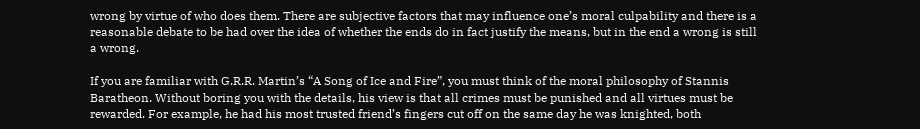wrong by virtue of who does them. There are subjective factors that may influence one’s moral culpability and there is a reasonable debate to be had over the idea of whether the ends do in fact justify the means, but in the end a wrong is still a wrong.

If you are familiar with G.R.R. Martin’s “A Song of Ice and Fire”, you must think of the moral philosophy of Stannis Baratheon. Without boring you with the details, his view is that all crimes must be punished and all virtues must be rewarded. For example, he had his most trusted friend’s fingers cut off on the same day he was knighted, both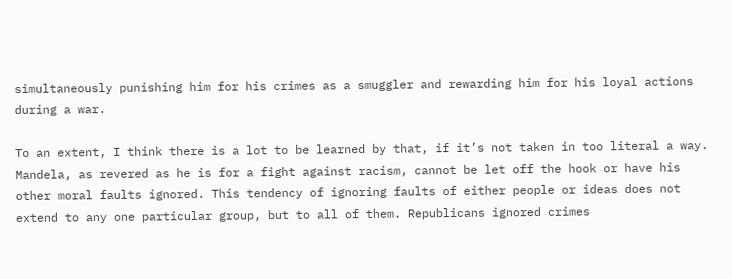simultaneously punishing him for his crimes as a smuggler and rewarding him for his loyal actions during a war.

To an extent, I think there is a lot to be learned by that, if it’s not taken in too literal a way. Mandela, as revered as he is for a fight against racism, cannot be let off the hook or have his other moral faults ignored. This tendency of ignoring faults of either people or ideas does not extend to any one particular group, but to all of them. Republicans ignored crimes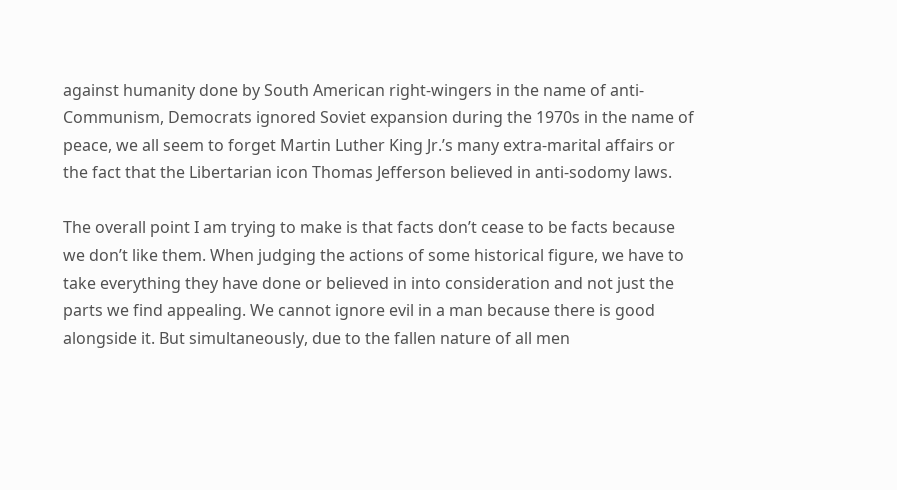against humanity done by South American right-wingers in the name of anti-Communism, Democrats ignored Soviet expansion during the 1970s in the name of peace, we all seem to forget Martin Luther King Jr.’s many extra-marital affairs or the fact that the Libertarian icon Thomas Jefferson believed in anti-sodomy laws.

The overall point I am trying to make is that facts don’t cease to be facts because we don’t like them. When judging the actions of some historical figure, we have to take everything they have done or believed in into consideration and not just the parts we find appealing. We cannot ignore evil in a man because there is good alongside it. But simultaneously, due to the fallen nature of all men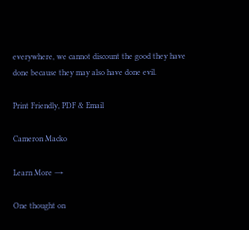everywhere, we cannot discount the good they have done because they may also have done evil.

Print Friendly, PDF & Email

Cameron Macko

Learn More →

One thought on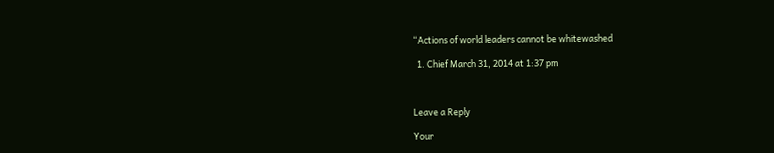“Actions of world leaders cannot be whitewashed

  1. Chief March 31, 2014 at 1:37 pm



Leave a Reply

Your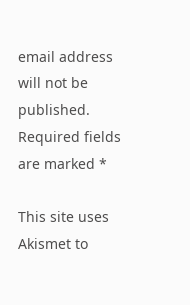email address will not be published. Required fields are marked *

This site uses Akismet to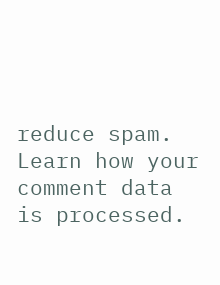reduce spam. Learn how your comment data is processed.